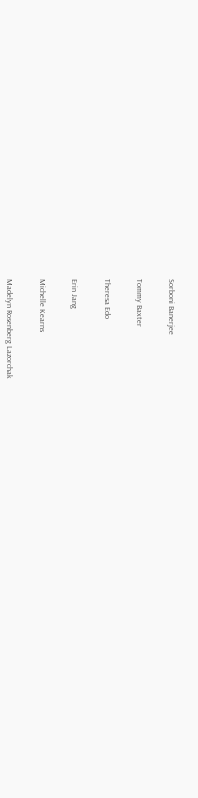Sorboni Banerjee


Tommy Baxter


Theresa Edo


Erin Jang


Michelle Kearns


Madelyn Rosenberg Lazorchak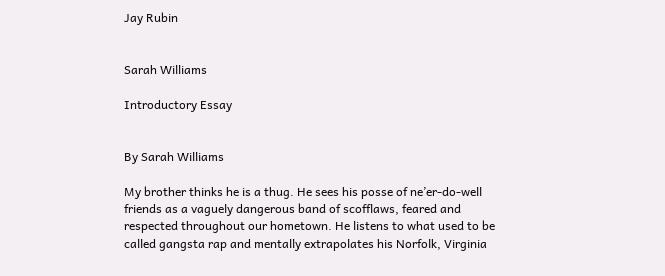Jay Rubin


Sarah Williams

Introductory Essay


By Sarah Williams

My brother thinks he is a thug. He sees his posse of ne’er-do-well friends as a vaguely dangerous band of scofflaws, feared and respected throughout our hometown. He listens to what used to be called gangsta rap and mentally extrapolates his Norfolk, Virginia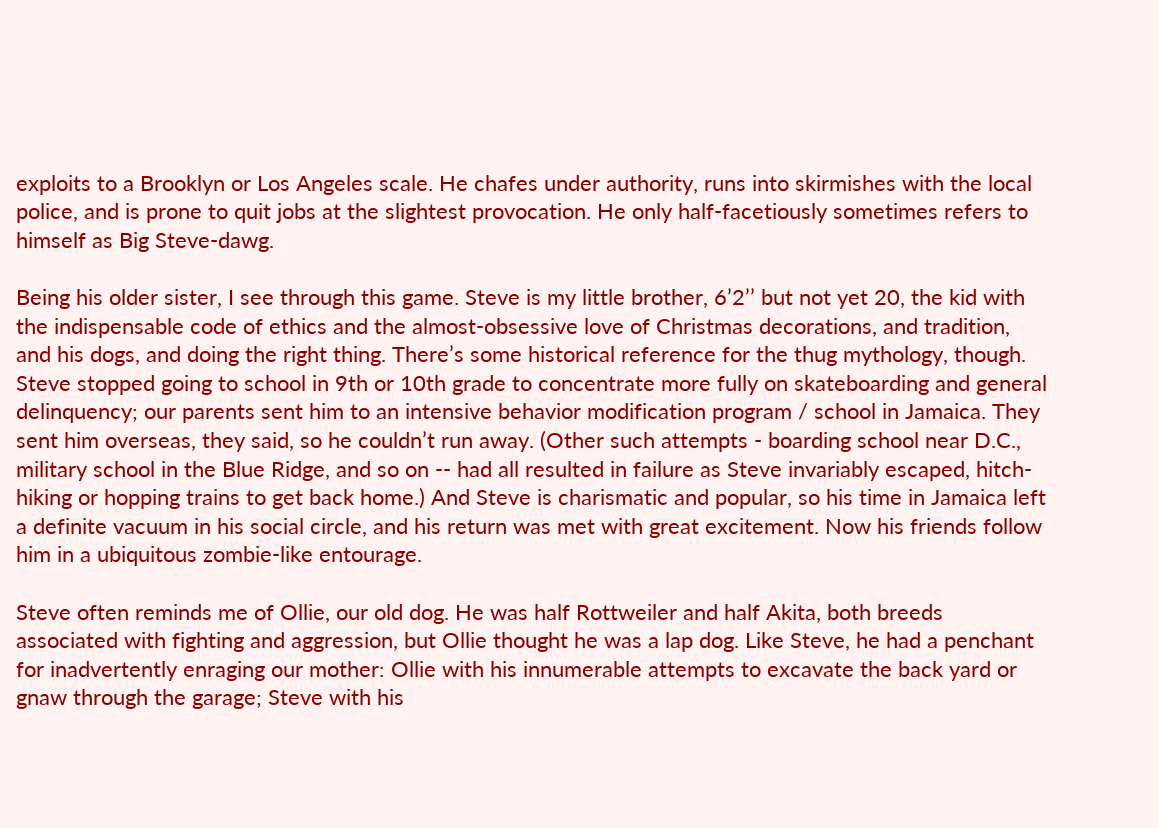exploits to a Brooklyn or Los Angeles scale. He chafes under authority, runs into skirmishes with the local police, and is prone to quit jobs at the slightest provocation. He only half-facetiously sometimes refers to himself as Big Steve-dawg.

Being his older sister, I see through this game. Steve is my little brother, 6’2’’ but not yet 20, the kid with the indispensable code of ethics and the almost-obsessive love of Christmas decorations, and tradition, and his dogs, and doing the right thing. There’s some historical reference for the thug mythology, though. Steve stopped going to school in 9th or 10th grade to concentrate more fully on skateboarding and general delinquency; our parents sent him to an intensive behavior modification program / school in Jamaica. They sent him overseas, they said, so he couldn’t run away. (Other such attempts - boarding school near D.C., military school in the Blue Ridge, and so on -- had all resulted in failure as Steve invariably escaped, hitch-hiking or hopping trains to get back home.) And Steve is charismatic and popular, so his time in Jamaica left a definite vacuum in his social circle, and his return was met with great excitement. Now his friends follow him in a ubiquitous zombie-like entourage.

Steve often reminds me of Ollie, our old dog. He was half Rottweiler and half Akita, both breeds associated with fighting and aggression, but Ollie thought he was a lap dog. Like Steve, he had a penchant for inadvertently enraging our mother: Ollie with his innumerable attempts to excavate the back yard or gnaw through the garage; Steve with his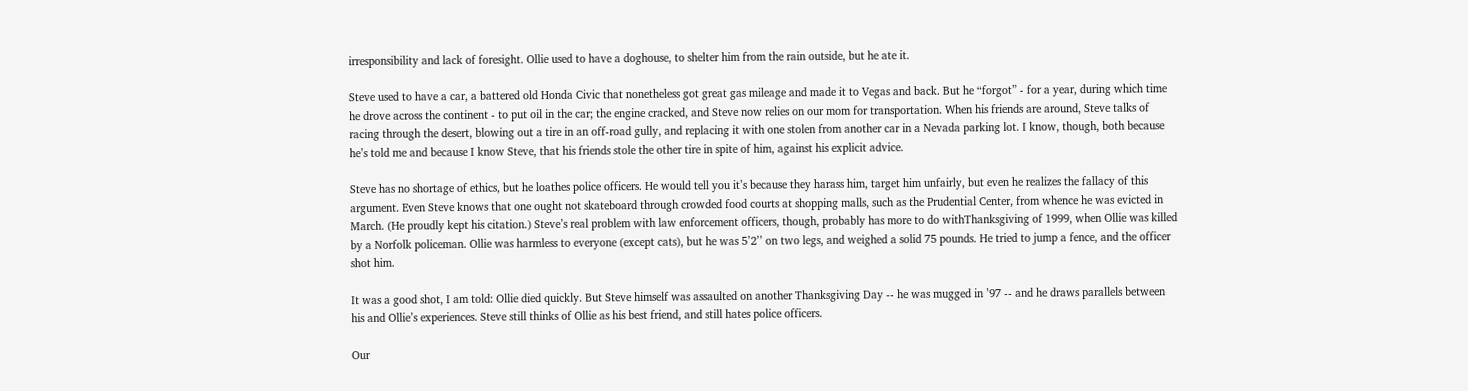irresponsibility and lack of foresight. Ollie used to have a doghouse, to shelter him from the rain outside, but he ate it.

Steve used to have a car, a battered old Honda Civic that nonetheless got great gas mileage and made it to Vegas and back. But he “forgot” - for a year, during which time he drove across the continent - to put oil in the car; the engine cracked, and Steve now relies on our mom for transportation. When his friends are around, Steve talks of racing through the desert, blowing out a tire in an off-road gully, and replacing it with one stolen from another car in a Nevada parking lot. I know, though, both because he’s told me and because I know Steve, that his friends stole the other tire in spite of him, against his explicit advice.

Steve has no shortage of ethics, but he loathes police officers. He would tell you it’s because they harass him, target him unfairly, but even he realizes the fallacy of this argument. Even Steve knows that one ought not skateboard through crowded food courts at shopping malls, such as the Prudential Center, from whence he was evicted in March. (He proudly kept his citation.) Steve’s real problem with law enforcement officers, though, probably has more to do withThanksgiving of 1999, when Ollie was killed by a Norfolk policeman. Ollie was harmless to everyone (except cats), but he was 5’2’’ on two legs, and weighed a solid 75 pounds. He tried to jump a fence, and the officer shot him.

It was a good shot, I am told: Ollie died quickly. But Steve himself was assaulted on another Thanksgiving Day -- he was mugged in ’97 -- and he draws parallels between his and Ollie’s experiences. Steve still thinks of Ollie as his best friend, and still hates police officers.

Our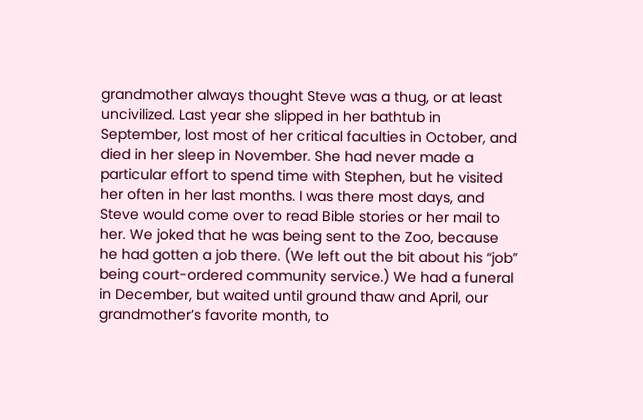grandmother always thought Steve was a thug, or at least uncivilized. Last year she slipped in her bathtub in September, lost most of her critical faculties in October, and died in her sleep in November. She had never made a particular effort to spend time with Stephen, but he visited her often in her last months. I was there most days, and Steve would come over to read Bible stories or her mail to her. We joked that he was being sent to the Zoo, because he had gotten a job there. (We left out the bit about his “job” being court-ordered community service.) We had a funeral in December, but waited until ground thaw and April, our grandmother’s favorite month, to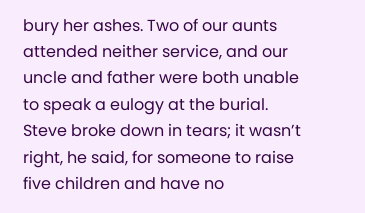bury her ashes. Two of our aunts attended neither service, and our uncle and father were both unable to speak a eulogy at the burial. Steve broke down in tears; it wasn’t right, he said, for someone to raise five children and have no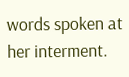words spoken at her interment.